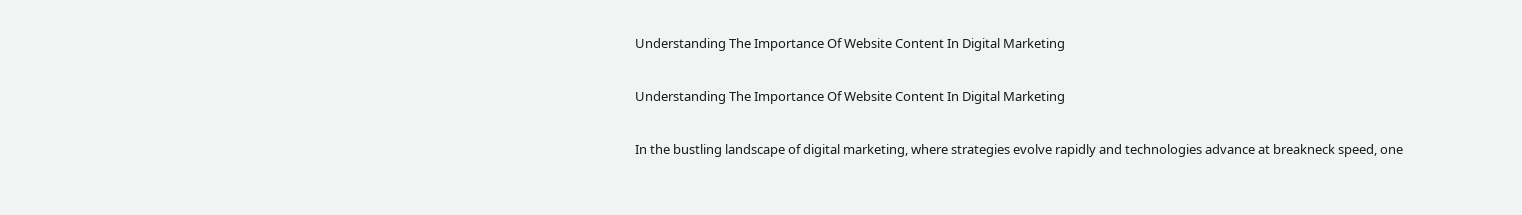Understanding The Importance Of Website Content In Digital Marketing

Understanding The Importance Of Website Content In Digital Marketing

In the bustling landscape of digital marketing, where strategies evolve rapidly and technologies advance at breakneck speed, one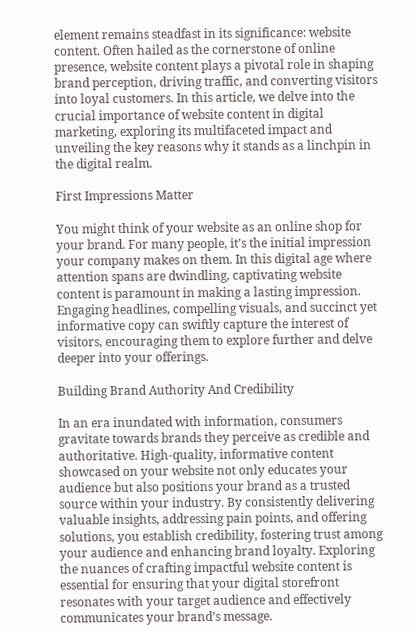element remains steadfast in its significance: website content. Often hailed as the cornerstone of online presence, website content plays a pivotal role in shaping brand perception, driving traffic, and converting visitors into loyal customers. In this article, we delve into the crucial importance of website content in digital marketing, exploring its multifaceted impact and unveiling the key reasons why it stands as a linchpin in the digital realm.

First Impressions Matter

You might think of your website as an online shop for your brand. For many people, it’s the initial impression your company makes on them. In this digital age where attention spans are dwindling, captivating website content is paramount in making a lasting impression. Engaging headlines, compelling visuals, and succinct yet informative copy can swiftly capture the interest of visitors, encouraging them to explore further and delve deeper into your offerings.

Building Brand Authority And Credibility

In an era inundated with information, consumers gravitate towards brands they perceive as credible and authoritative. High-quality, informative content showcased on your website not only educates your audience but also positions your brand as a trusted source within your industry. By consistently delivering valuable insights, addressing pain points, and offering solutions, you establish credibility, fostering trust among your audience and enhancing brand loyalty. Exploring the nuances of crafting impactful website content is essential for ensuring that your digital storefront resonates with your target audience and effectively communicates your brand’s message.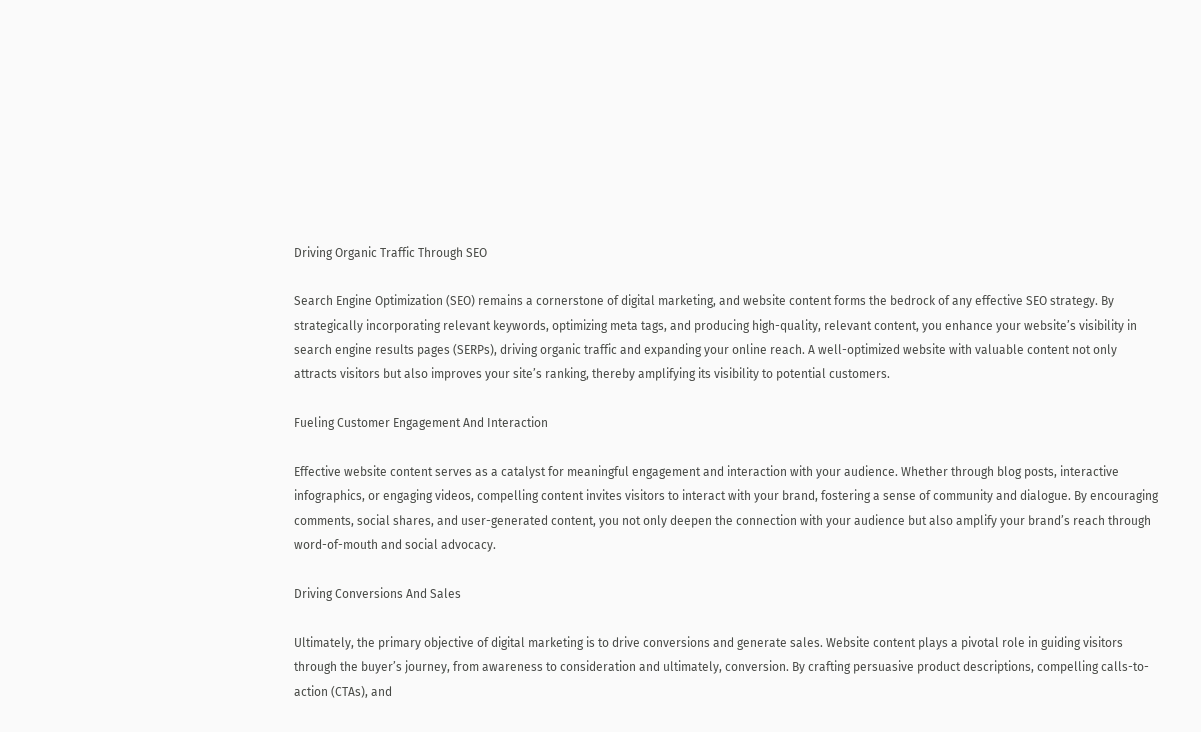Driving Organic Traffic Through SEO

Search Engine Optimization (SEO) remains a cornerstone of digital marketing, and website content forms the bedrock of any effective SEO strategy. By strategically incorporating relevant keywords, optimizing meta tags, and producing high-quality, relevant content, you enhance your website’s visibility in search engine results pages (SERPs), driving organic traffic and expanding your online reach. A well-optimized website with valuable content not only attracts visitors but also improves your site’s ranking, thereby amplifying its visibility to potential customers.

Fueling Customer Engagement And Interaction

Effective website content serves as a catalyst for meaningful engagement and interaction with your audience. Whether through blog posts, interactive infographics, or engaging videos, compelling content invites visitors to interact with your brand, fostering a sense of community and dialogue. By encouraging comments, social shares, and user-generated content, you not only deepen the connection with your audience but also amplify your brand’s reach through word-of-mouth and social advocacy.

Driving Conversions And Sales

Ultimately, the primary objective of digital marketing is to drive conversions and generate sales. Website content plays a pivotal role in guiding visitors through the buyer’s journey, from awareness to consideration and ultimately, conversion. By crafting persuasive product descriptions, compelling calls-to-action (CTAs), and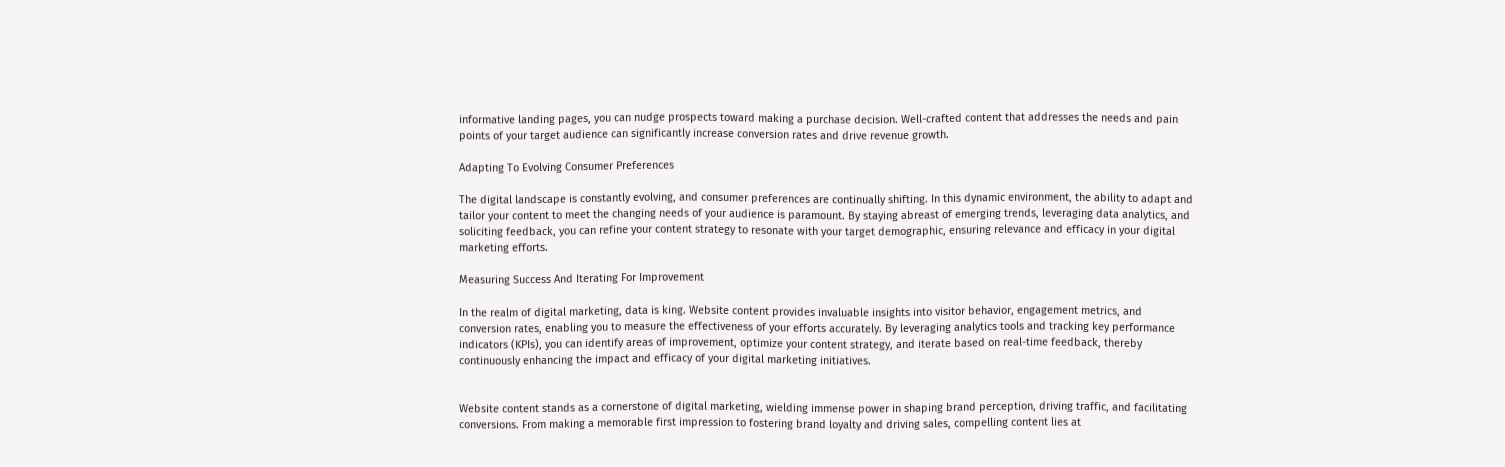informative landing pages, you can nudge prospects toward making a purchase decision. Well-crafted content that addresses the needs and pain points of your target audience can significantly increase conversion rates and drive revenue growth.

Adapting To Evolving Consumer Preferences

The digital landscape is constantly evolving, and consumer preferences are continually shifting. In this dynamic environment, the ability to adapt and tailor your content to meet the changing needs of your audience is paramount. By staying abreast of emerging trends, leveraging data analytics, and soliciting feedback, you can refine your content strategy to resonate with your target demographic, ensuring relevance and efficacy in your digital marketing efforts.

Measuring Success And Iterating For Improvement

In the realm of digital marketing, data is king. Website content provides invaluable insights into visitor behavior, engagement metrics, and conversion rates, enabling you to measure the effectiveness of your efforts accurately. By leveraging analytics tools and tracking key performance indicators (KPIs), you can identify areas of improvement, optimize your content strategy, and iterate based on real-time feedback, thereby continuously enhancing the impact and efficacy of your digital marketing initiatives.


Website content stands as a cornerstone of digital marketing, wielding immense power in shaping brand perception, driving traffic, and facilitating conversions. From making a memorable first impression to fostering brand loyalty and driving sales, compelling content lies at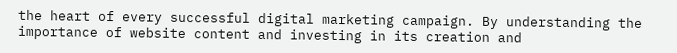the heart of every successful digital marketing campaign. By understanding the importance of website content and investing in its creation and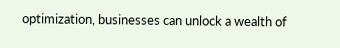optimization, businesses can unlock a wealth of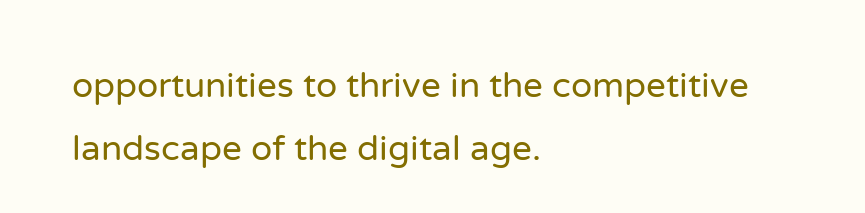opportunities to thrive in the competitive landscape of the digital age.